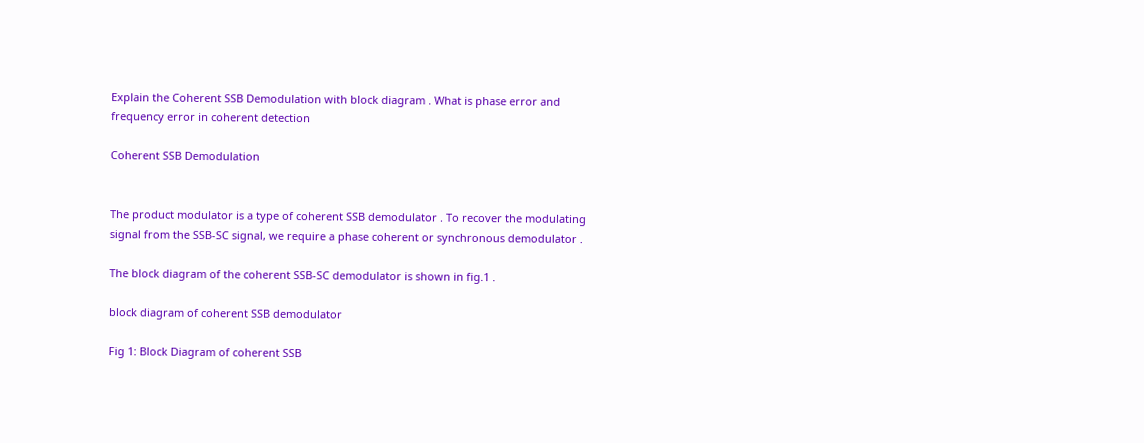Explain the Coherent SSB Demodulation with block diagram . What is phase error and frequency error in coherent detection

Coherent SSB Demodulation


The product modulator is a type of coherent SSB demodulator . To recover the modulating signal from the SSB-SC signal, we require a phase coherent or synchronous demodulator .

The block diagram of the coherent SSB-SC demodulator is shown in fig.1 .

block diagram of coherent SSB demodulator

Fig 1: Block Diagram of coherent SSB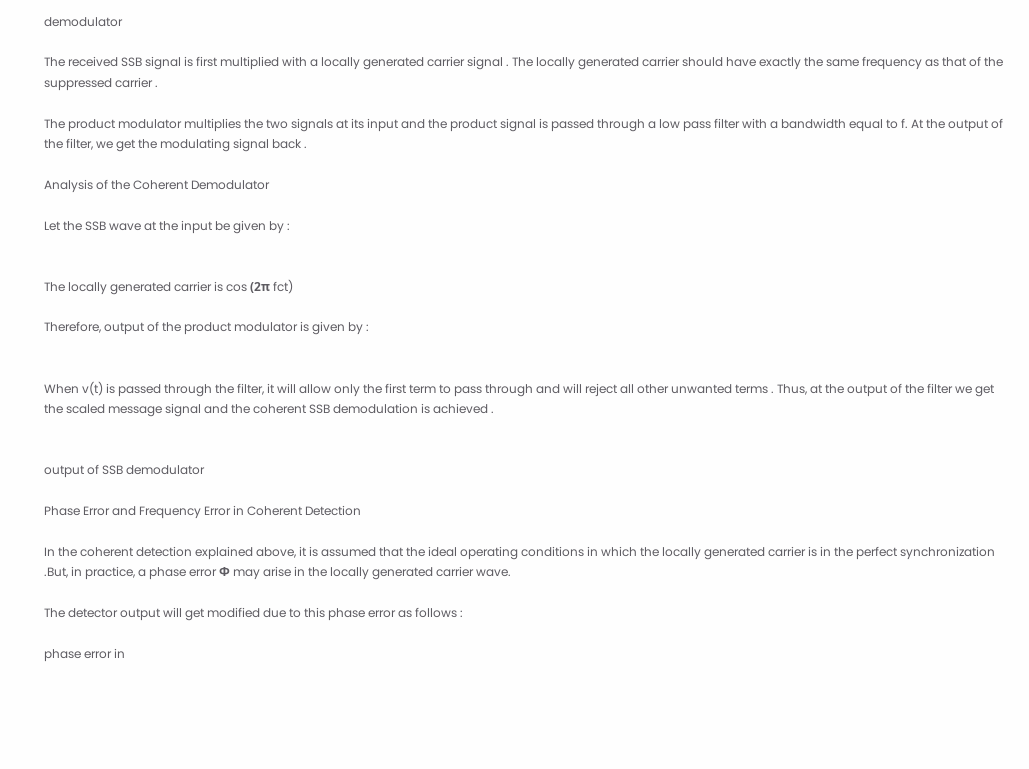demodulator

The received SSB signal is first multiplied with a locally generated carrier signal . The locally generated carrier should have exactly the same frequency as that of the suppressed carrier .

The product modulator multiplies the two signals at its input and the product signal is passed through a low pass filter with a bandwidth equal to f. At the output of the filter, we get the modulating signal back .

Analysis of the Coherent Demodulator

Let the SSB wave at the input be given by :


The locally generated carrier is cos (2π fct)

Therefore, output of the product modulator is given by :


When v(t) is passed through the filter, it will allow only the first term to pass through and will reject all other unwanted terms . Thus, at the output of the filter we get the scaled message signal and the coherent SSB demodulation is achieved .


output of SSB demodulator

Phase Error and Frequency Error in Coherent Detection

In the coherent detection explained above, it is assumed that the ideal operating conditions in which the locally generated carrier is in the perfect synchronization .But, in practice, a phase error Φ may arise in the locally generated carrier wave.

The detector output will get modified due to this phase error as follows :

phase error in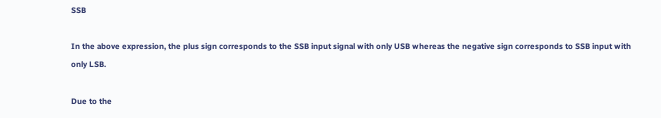SSB

In the above expression, the plus sign corresponds to the SSB input signal with only USB whereas the negative sign corresponds to SSB input with only LSB.

Due to the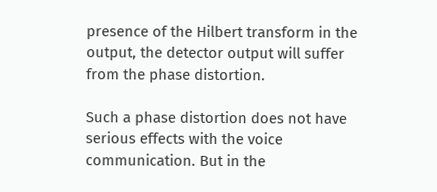presence of the Hilbert transform in the output, the detector output will suffer from the phase distortion.

Such a phase distortion does not have serious effects with the voice communication. But in the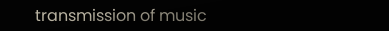transmission of music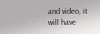and video, it will have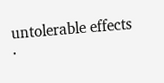untolerable effects .